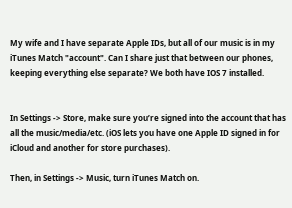My wife and I have separate Apple IDs, but all of our music is in my iTunes Match "account". Can I share just that between our phones, keeping everything else separate? We both have IOS 7 installed.


In Settings -> Store, make sure you’re signed into the account that has all the music/media/etc. (iOS lets you have one Apple ID signed in for iCloud and another for store purchases).

Then, in Settings -> Music, turn iTunes Match on.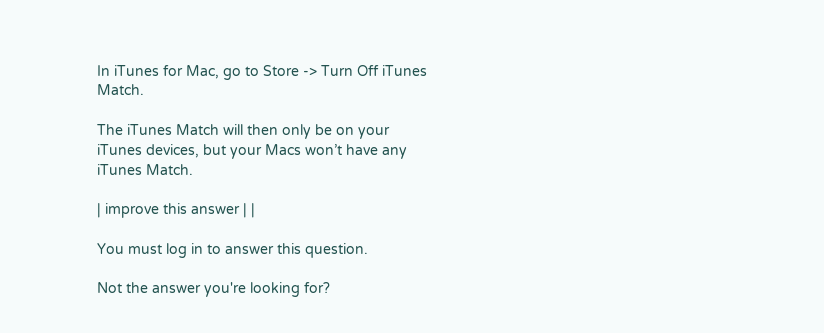In iTunes for Mac, go to Store -> Turn Off iTunes Match.

The iTunes Match will then only be on your iTunes devices, but your Macs won’t have any iTunes Match.

| improve this answer | |

You must log in to answer this question.

Not the answer you're looking for?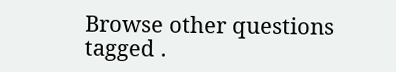Browse other questions tagged .